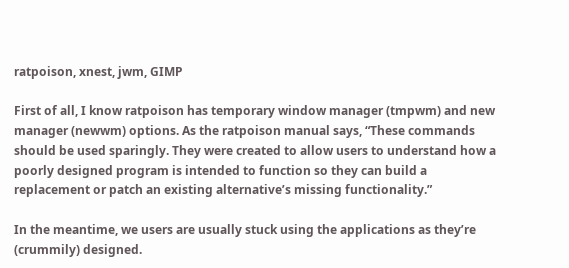ratpoison, xnest, jwm, GIMP

First of all, I know ratpoison has temporary window manager (tmpwm) and new manager (newwm) options. As the ratpoison manual says, “These commands should be used sparingly. They were created to allow users to understand how a poorly designed program is intended to function so they can build a replacement or patch an existing alternative’s missing functionality.”

In the meantime, we users are usually stuck using the applications as they’re (crummily) designed.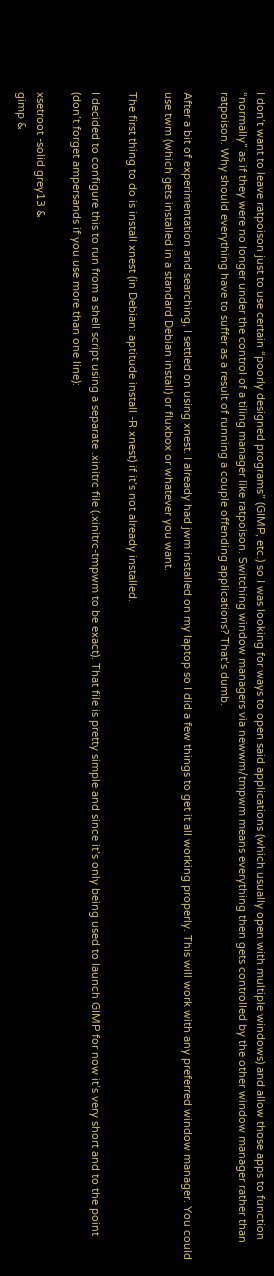I don’t want to leave ratpoison just to use certain “poorly designed programs” (GIMP, etc.) so I was looking for ways to open said applications (which usually open with multiple windows) and allow those apps to function “normally” as if they were no longer under the control of a tiling manager like ratpoison. Switching window managers via newwm/tmpwm means everything then gets controlled by the other window manager rather than ratpoison. Why should everything have to suffer as a result of running a couple offending applications? That’s dumb.

After a bit of experimentation and searching, I settled on using xnest. I already had jwm installed on my laptop so I did a few things to get it all working properly. This will work with any preferred window manager. You could use twm (which gets installed in a standard Debian install) or fluxbox or whatever you want.

The first thing to do is install xnest (in Debian: aptitude install -R xnest) if it’s not already installed.

I decided to configure this to run from a shell script using a separate .xinitrc file (.xinitrc-tmpwm to be exact). That file is pretty simple and since it’s only being used to launch GIMP for now it’s very short and to the point (don’t forget ampersands if you use more than one line):

xsetroot -solid grey13 &
gimp &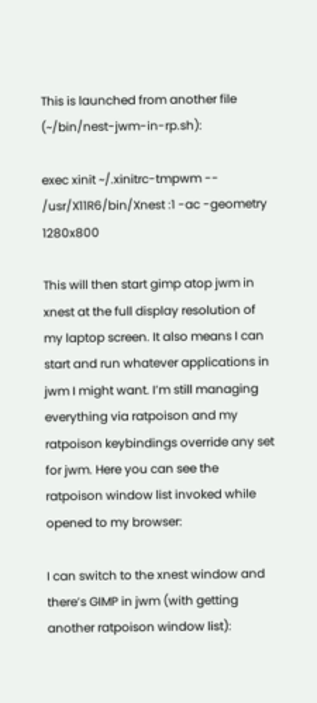This is launched from another file (~/bin/nest-jwm-in-rp.sh):

exec xinit ~/.xinitrc-tmpwm -- /usr/X11R6/bin/Xnest :1 -ac -geometry 1280x800

This will then start gimp atop jwm in xnest at the full display resolution of my laptop screen. It also means I can start and run whatever applications in jwm I might want. I’m still managing everything via ratpoison and my ratpoison keybindings override any set for jwm. Here you can see the ratpoison window list invoked while opened to my browser:

I can switch to the xnest window and there’s GIMP in jwm (with getting another ratpoison window list):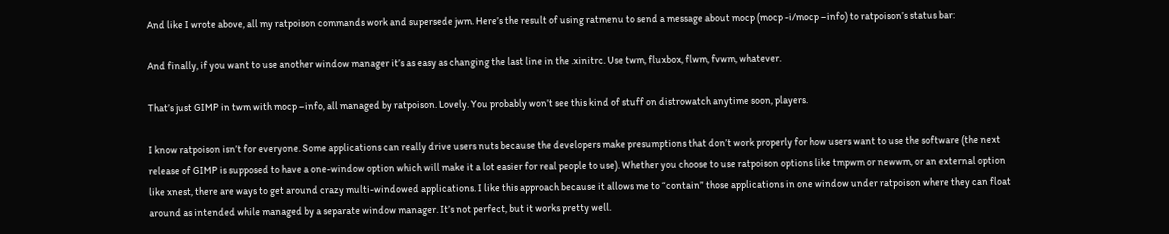And like I wrote above, all my ratpoison commands work and supersede jwm. Here’s the result of using ratmenu to send a message about mocp (mocp -i/mocp –info) to ratpoison’s status bar:

And finally, if you want to use another window manager it’s as easy as changing the last line in the .xinitrc. Use twm, fluxbox, flwm, fvwm, whatever.

That’s just GIMP in twm with mocp –info, all managed by ratpoison. Lovely. You probably won’t see this kind of stuff on distrowatch anytime soon, players.

I know ratpoison isn’t for everyone. Some applications can really drive users nuts because the developers make presumptions that don’t work properly for how users want to use the software (the next release of GIMP is supposed to have a one-window option which will make it a lot easier for real people to use). Whether you choose to use ratpoison options like tmpwm or newwm, or an external option like xnest, there are ways to get around crazy multi-windowed applications. I like this approach because it allows me to “contain” those applications in one window under ratpoison where they can float around as intended while managed by a separate window manager. It’s not perfect, but it works pretty well.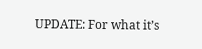UPDATE: For what it’s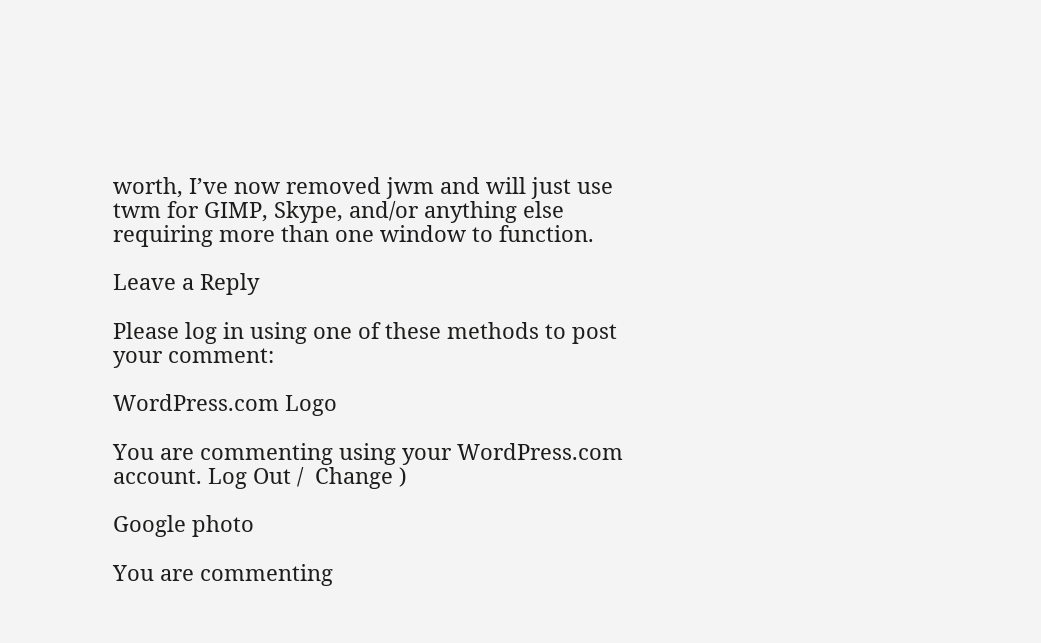worth, I’ve now removed jwm and will just use twm for GIMP, Skype, and/or anything else requiring more than one window to function.

Leave a Reply

Please log in using one of these methods to post your comment:

WordPress.com Logo

You are commenting using your WordPress.com account. Log Out /  Change )

Google photo

You are commenting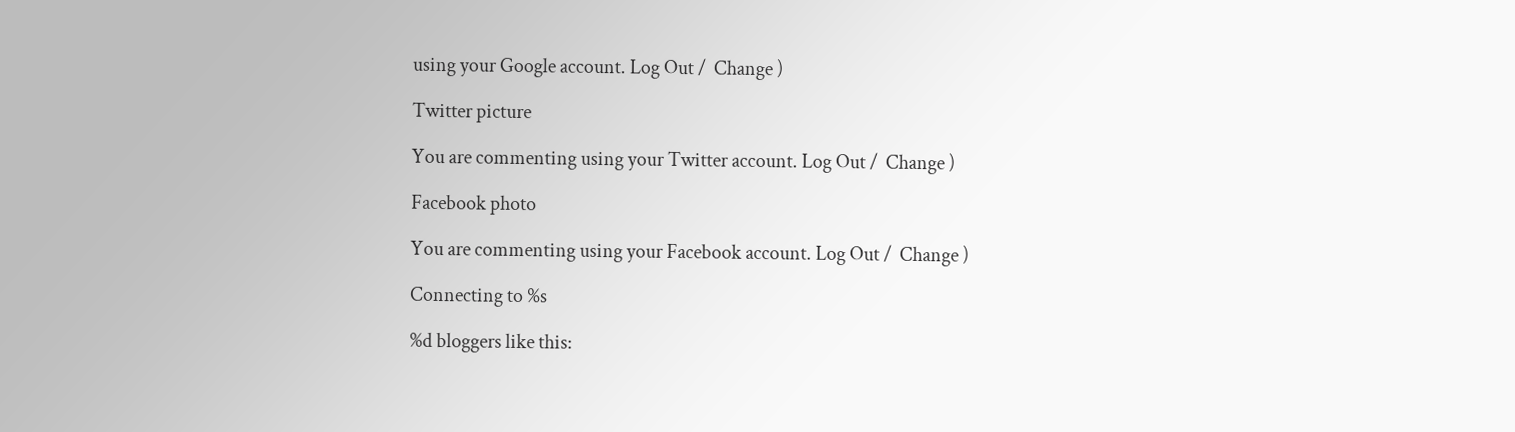using your Google account. Log Out /  Change )

Twitter picture

You are commenting using your Twitter account. Log Out /  Change )

Facebook photo

You are commenting using your Facebook account. Log Out /  Change )

Connecting to %s

%d bloggers like this: